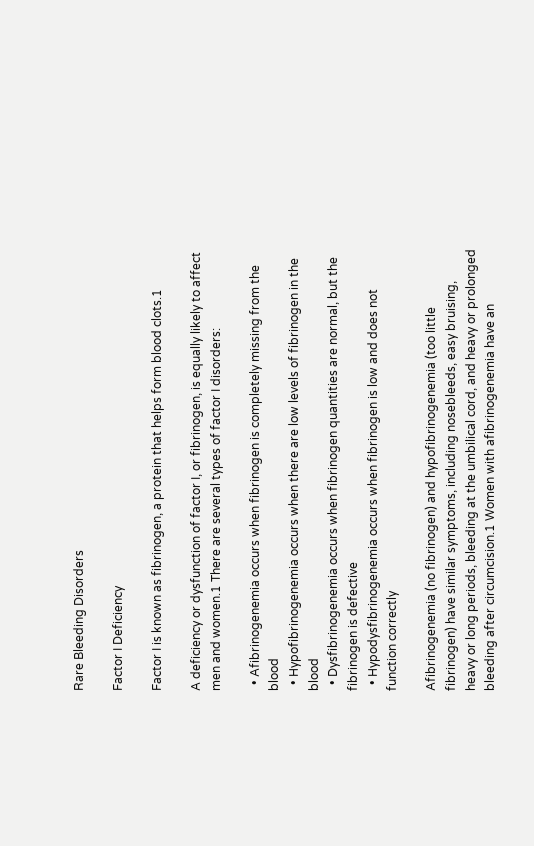Rare Bleeding Disorders

Factor I Deficiency

Factor I is known as fibrinogen, a protein that helps form blood clots.1

A deficiency or dysfunction of factor I, or fibrinogen, is equally likely to affect men and women.1 There are several types of factor I disorders:

  • Afibrinogenemia occurs when fibrinogen is completely missing from the blood
  • Hypofibrinogenemia occurs when there are low levels of fibrinogen in the blood
  • Dysfibrinogenemia occurs when fibrinogen quantities are normal, but the fibrinogen is defective
  • Hypodysfibrinogenemia occurs when fibrinogen is low and does not function correctly

Afibrinogenemia (no fibrinogen) and hypofibrinogenemia (too little fibrinogen) have similar symptoms, including nosebleeds, easy bruising, heavy or long periods, bleeding at the umbilical cord, and heavy or prolonged bleeding after circumcision.1 Women with afibrinogenemia have an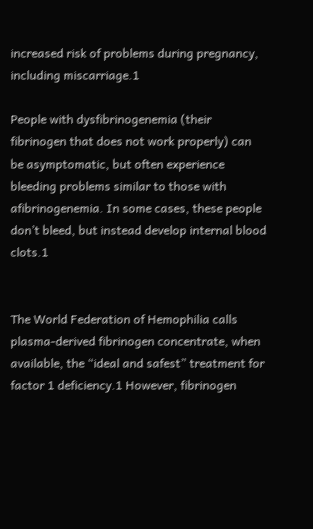increased risk of problems during pregnancy, including miscarriage.1

People with dysfibrinogenemia (their fibrinogen that does not work properly) can be asymptomatic, but often experience bleeding problems similar to those with afibrinogenemia. In some cases, these people don’t bleed, but instead develop internal blood clots.1


The World Federation of Hemophilia calls plasma-derived fibrinogen concentrate, when available, the “ideal and safest” treatment for factor 1 deficiency.1 However, fibrinogen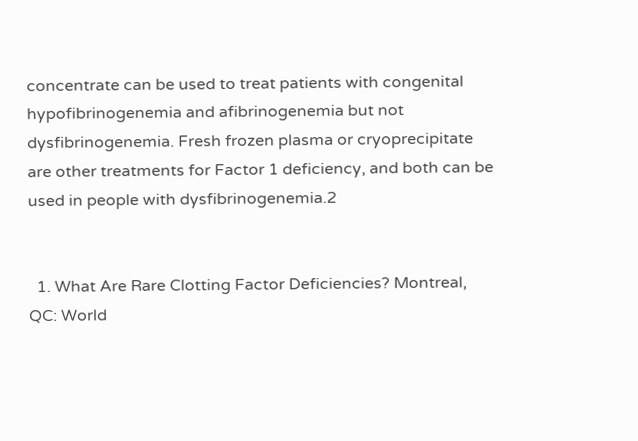concentrate can be used to treat patients with congenital hypofibrinogenemia and afibrinogenemia but not dysfibrinogenemia. Fresh frozen plasma or cryoprecipitate are other treatments for Factor 1 deficiency, and both can be used in people with dysfibrinogenemia.2


  1. What Are Rare Clotting Factor Deficiencies? Montreal, QC: World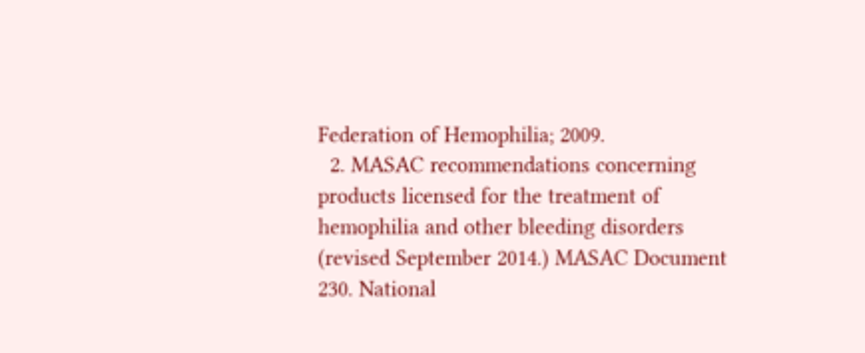Federation of Hemophilia; 2009.
  2. MASAC recommendations concerning products licensed for the treatment of hemophilia and other bleeding disorders (revised September 2014.) MASAC Document 230. National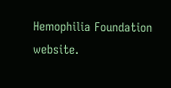Hemophilia Foundation website.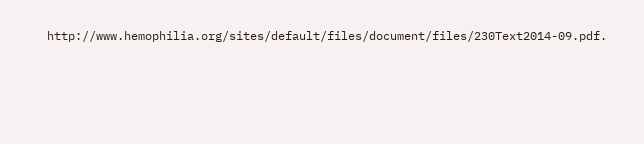http://www.hemophilia.org/sites/default/files/document/files/230Text2014-09.pdf.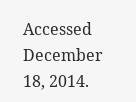Accessed December 18, 2014.